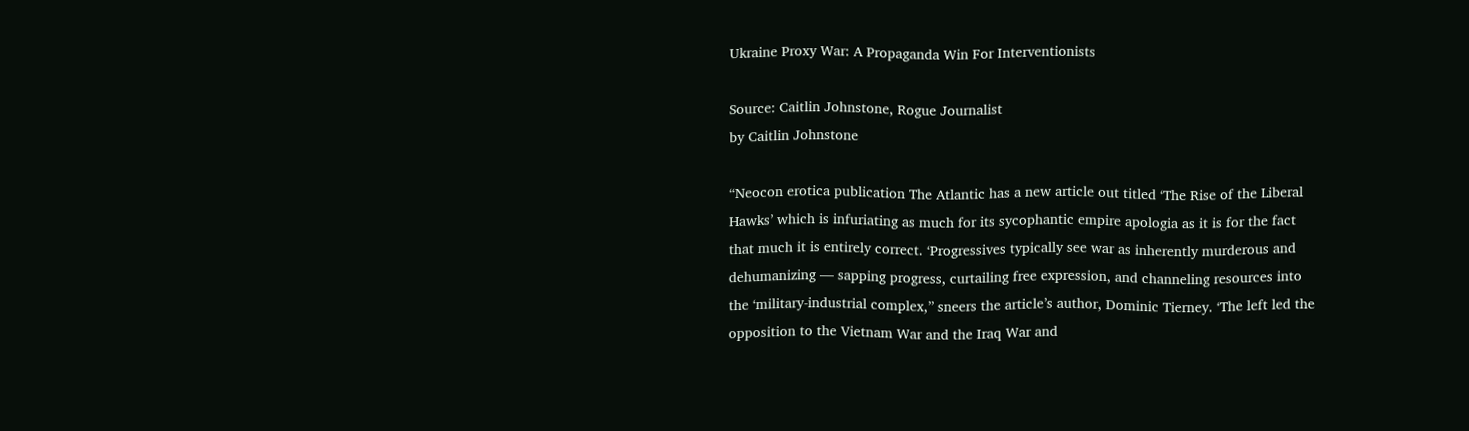Ukraine Proxy War: A Propaganda Win For Interventionists

Source: Caitlin Johnstone, Rogue Journalist
by Caitlin Johnstone

“Neocon erotica publication The Atlantic has a new article out titled ‘The Rise of the Liberal Hawks’ which is infuriating as much for its sycophantic empire apologia as it is for the fact that much it is entirely correct. ‘Progressives typically see war as inherently murderous and dehumanizing — sapping progress, curtailing free expression, and channeling resources into the ‘military-industrial complex,’’ sneers the article’s author, Dominic Tierney. ‘The left led the opposition to the Vietnam War and the Iraq War and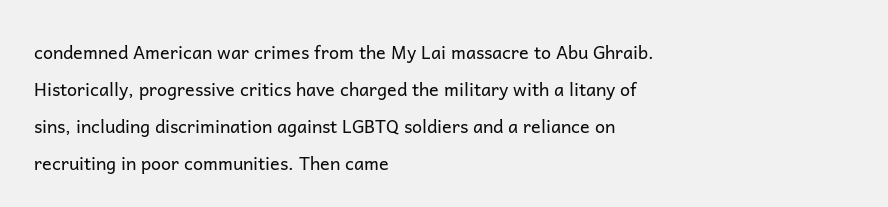condemned American war crimes from the My Lai massacre to Abu Ghraib. Historically, progressive critics have charged the military with a litany of sins, including discrimination against LGBTQ soldiers and a reliance on recruiting in poor communities. Then came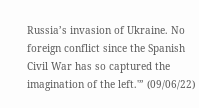Russia’s invasion of Ukraine. No foreign conflict since the Spanish Civil War has so captured the imagination of the left.'” (09/06/22)